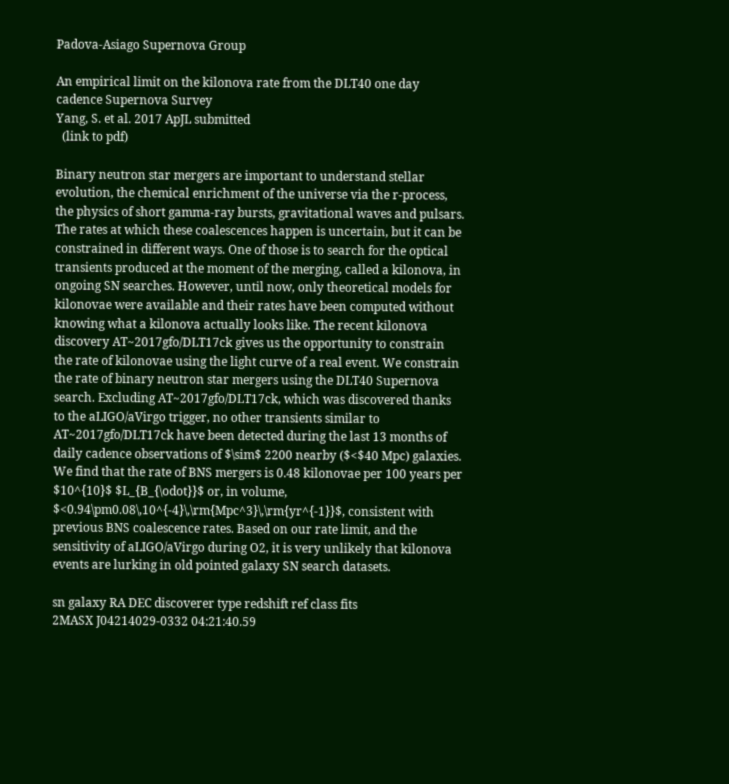Padova-Asiago Supernova Group

An empirical limit on the kilonova rate from the DLT40 one day cadence Supernova Survey
Yang, S. et al. 2017 ApJL submitted
  (link to pdf)

Binary neutron star mergers are important to understand stellar evolution, the chemical enrichment of the universe via the r-process, the physics of short gamma-ray bursts, gravitational waves and pulsars. The rates at which these coalescences happen is uncertain, but it can be constrained in different ways. One of those is to search for the optical transients produced at the moment of the merging, called a kilonova, in ongoing SN searches. However, until now, only theoretical models for kilonovae were available and their rates have been computed without knowing what a kilonova actually looks like. The recent kilonova discovery AT~2017gfo/DLT17ck gives us the opportunity to constrain the rate of kilonovae using the light curve of a real event. We constrain the rate of binary neutron star mergers using the DLT40 Supernova search. Excluding AT~2017gfo/DLT17ck, which was discovered thanks to the aLIGO/aVirgo trigger, no other transients similar to AT~2017gfo/DLT17ck have been detected during the last 13 months of daily cadence observations of $\sim$ 2200 nearby ($<$40 Mpc) galaxies. We find that the rate of BNS mergers is 0.48 kilonovae per 100 years per $10^{10}$ $L_{B_{\odot}}$ or, in volume, $<0.94\pm0.08\,10^{-4}\,\rm{Mpc^3}\,\rm{yr^{-1}}$, consistent with previous BNS coalescence rates. Based on our rate limit, and the sensitivity of aLIGO/aVirgo during O2, it is very unlikely that kilonova events are lurking in old pointed galaxy SN search datasets.

sn galaxy RA DEC discoverer type redshift ref class fits
2MASX J04214029-0332 04:21:40.59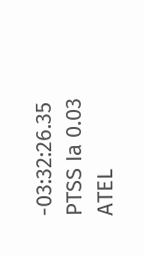-03:32:26.35 PTSS Ia 0.03 ATEL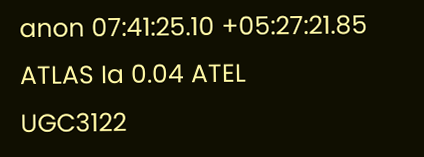anon 07:41:25.10 +05:27:21.85 ATLAS Ia 0.04 ATEL
UGC3122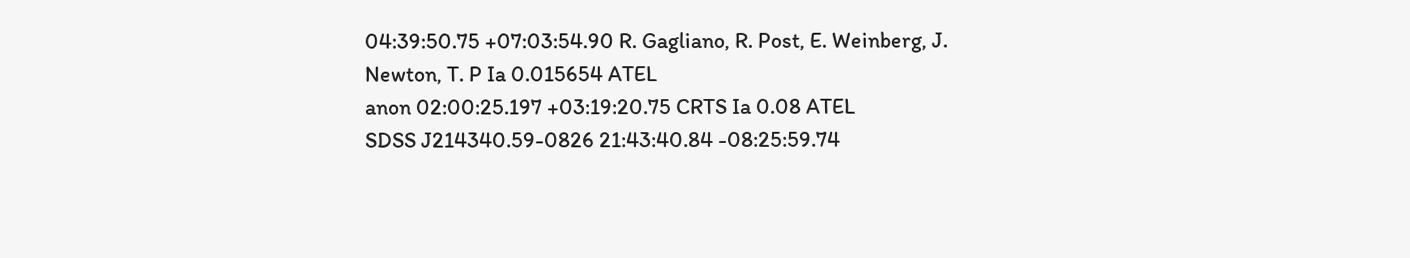04:39:50.75 +07:03:54.90 R. Gagliano, R. Post, E. Weinberg, J. Newton, T. P Ia 0.015654 ATEL
anon 02:00:25.197 +03:19:20.75 CRTS Ia 0.08 ATEL
SDSS J214340.59-0826 21:43:40.84 -08:25:59.74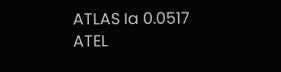ATLAS Ia 0.0517 ATEL